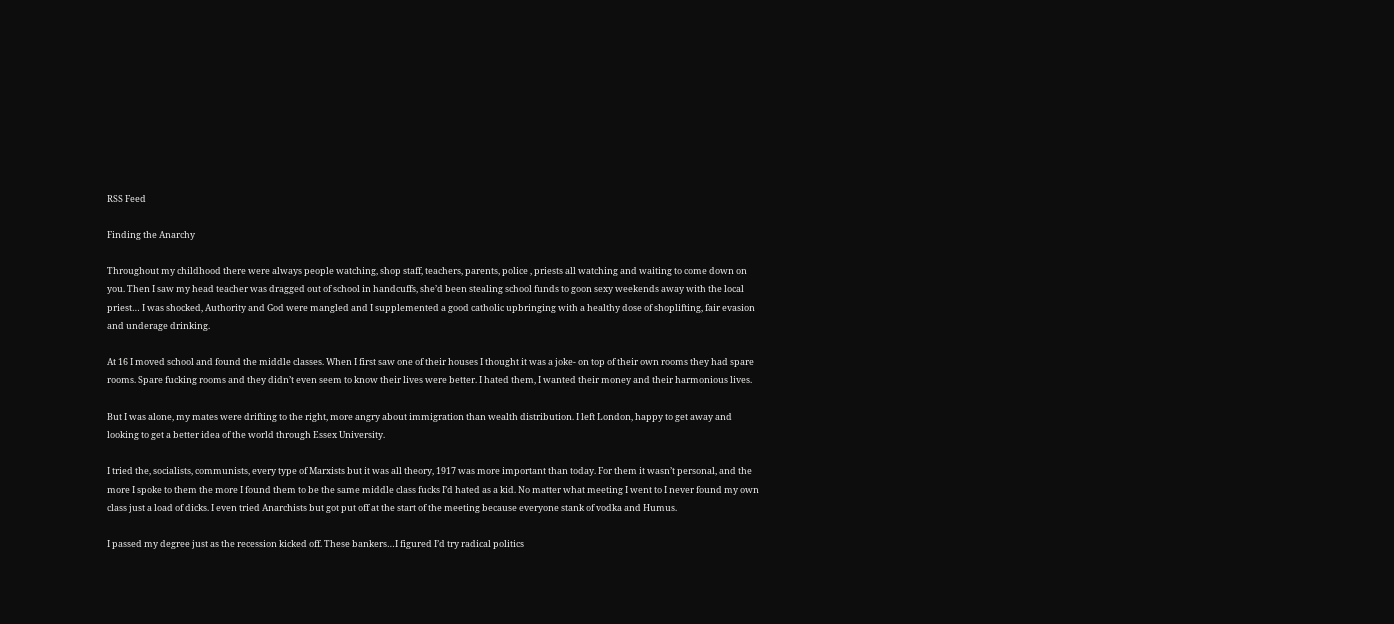RSS Feed

Finding the Anarchy

Throughout my childhood there were always people watching, shop staff, teachers, parents, police , priests all watching and waiting to come down on you. Then I saw my head teacher was dragged out of school in handcuffs, she’d been stealing school funds to goon sexy weekends away with the local priest… I was shocked, Authority and God were mangled and I supplemented a good catholic upbringing with a healthy dose of shoplifting, fair evasion and underage drinking.

At 16 I moved school and found the middle classes. When I first saw one of their houses I thought it was a joke- on top of their own rooms they had spare rooms. Spare fucking rooms and they didn’t even seem to know their lives were better. I hated them, I wanted their money and their harmonious lives.

But I was alone, my mates were drifting to the right, more angry about immigration than wealth distribution. I left London, happy to get away and looking to get a better idea of the world through Essex University.

I tried the, socialists, communists, every type of Marxists but it was all theory, 1917 was more important than today. For them it wasn’t personal, and the more I spoke to them the more I found them to be the same middle class fucks I’d hated as a kid. No matter what meeting I went to I never found my own class just a load of dicks. I even tried Anarchists but got put off at the start of the meeting because everyone stank of vodka and Humus.

I passed my degree just as the recession kicked off. These bankers…I figured I’d try radical politics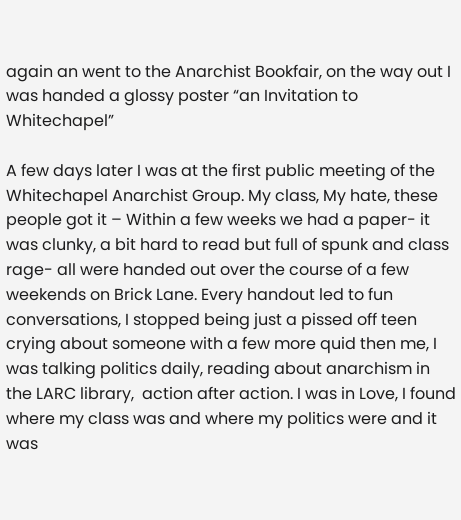again an went to the Anarchist Bookfair, on the way out I was handed a glossy poster “an Invitation to Whitechapel”

A few days later I was at the first public meeting of the Whitechapel Anarchist Group. My class, My hate, these people got it – Within a few weeks we had a paper- it was clunky, a bit hard to read but full of spunk and class rage- all were handed out over the course of a few weekends on Brick Lane. Every handout led to fun conversations, I stopped being just a pissed off teen crying about someone with a few more quid then me, I was talking politics daily, reading about anarchism in the LARC library,  action after action. I was in Love, I found where my class was and where my politics were and it was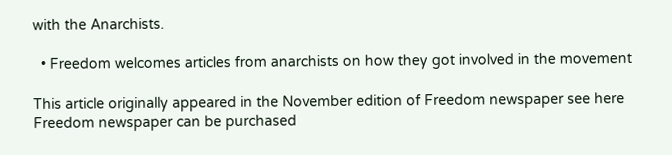with the Anarchists.

  • Freedom welcomes articles from anarchists on how they got involved in the movement

This article originally appeared in the November edition of Freedom newspaper see here
Freedom newspaper can be purchased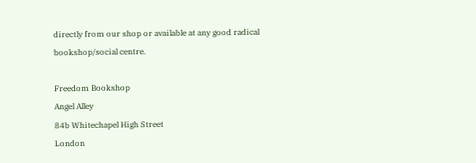directly from our shop or available at any good radical bookshop/social centre.

Freedom Bookshop
Angel Alley
84b Whitechapel High Street
London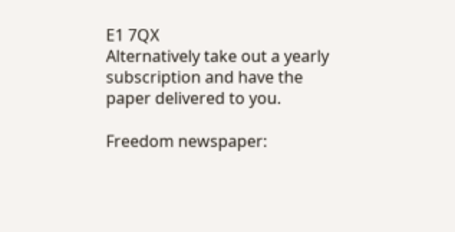E1 7QX
Alternatively take out a yearly subscription and have the paper delivered to you.

Freedom newspaper: